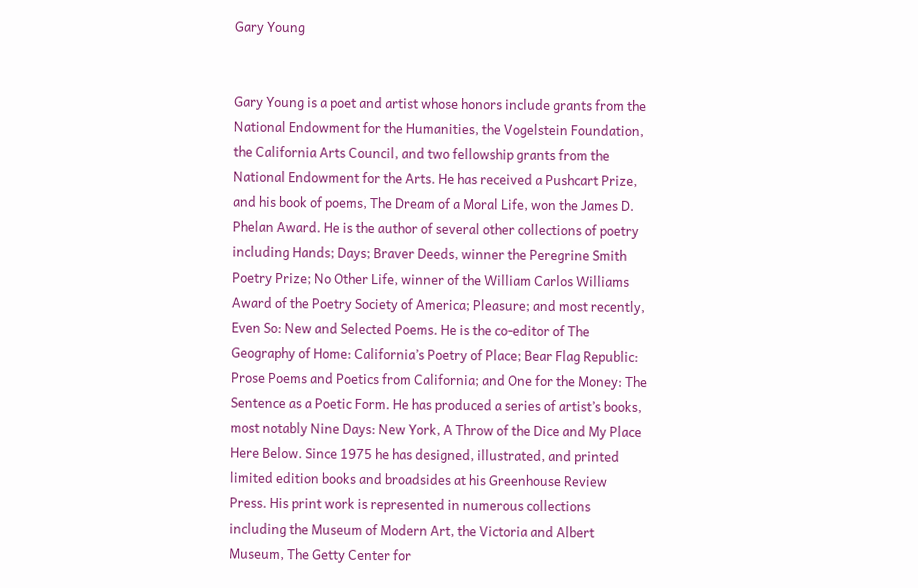Gary Young


Gary Young is a poet and artist whose honors include grants from the National Endowment for the Humanities, the Vogelstein Foundation, the California Arts Council, and two fellowship grants from the National Endowment for the Arts. He has received a Pushcart Prize, and his book of poems, The Dream of a Moral Life, won the James D. Phelan Award. He is the author of several other collections of poetry including Hands; Days; Braver Deeds, winner the Peregrine Smith Poetry Prize; No Other Life, winner of the William Carlos Williams Award of the Poetry Society of America; Pleasure; and most recently, Even So: New and Selected Poems. He is the co-editor of The Geography of Home: California’s Poetry of Place; Bear Flag Republic: Prose Poems and Poetics from California; and One for the Money: The Sentence as a Poetic Form. He has produced a series of artist’s books, most notably Nine Days: New York, A Throw of the Dice and My Place Here Below. Since 1975 he has designed, illustrated, and printed limited edition books and broadsides at his Greenhouse Review Press. His print work is represented in numerous collections including the Museum of Modern Art, the Victoria and Albert Museum, The Getty Center for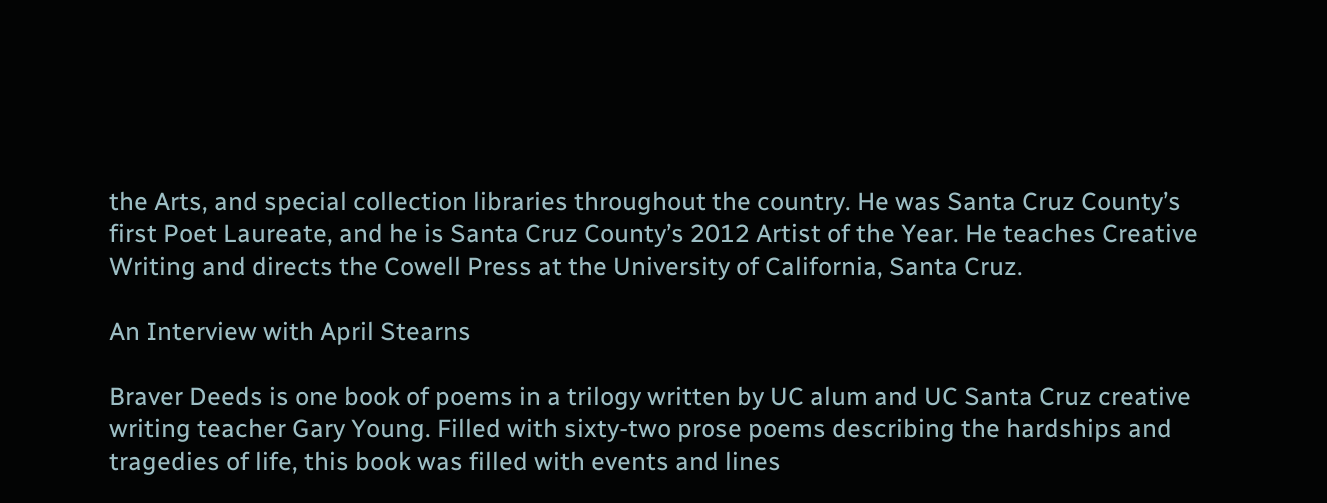the Arts, and special collection libraries throughout the country. He was Santa Cruz County’s first Poet Laureate, and he is Santa Cruz County’s 2012 Artist of the Year. He teaches Creative Writing and directs the Cowell Press at the University of California, Santa Cruz.

An Interview with April Stearns

Braver Deeds is one book of poems in a trilogy written by UC alum and UC Santa Cruz creative writing teacher Gary Young. Filled with sixty-two prose poems describing the hardships and tragedies of life, this book was filled with events and lines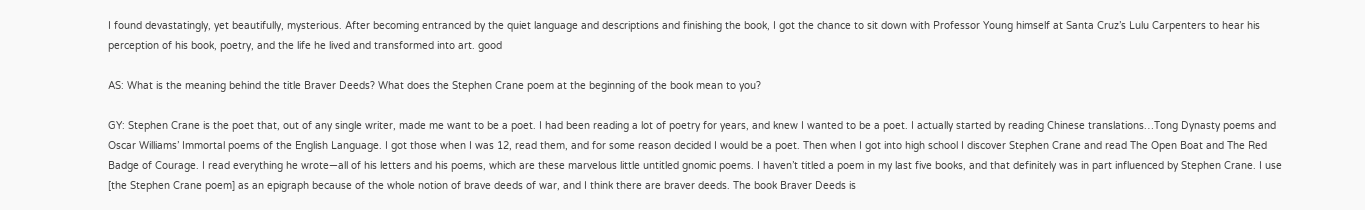I found devastatingly, yet beautifully, mysterious. After becoming entranced by the quiet language and descriptions and finishing the book, I got the chance to sit down with Professor Young himself at Santa Cruz’s Lulu Carpenters to hear his perception of his book, poetry, and the life he lived and transformed into art. good

AS: What is the meaning behind the title Braver Deeds? What does the Stephen Crane poem at the beginning of the book mean to you?

GY: Stephen Crane is the poet that, out of any single writer, made me want to be a poet. I had been reading a lot of poetry for years, and knew I wanted to be a poet. I actually started by reading Chinese translations…Tong Dynasty poems and Oscar Williams’ Immortal poems of the English Language. I got those when I was 12, read them, and for some reason decided I would be a poet. Then when I got into high school I discover Stephen Crane and read The Open Boat and The Red Badge of Courage. I read everything he wrote—all of his letters and his poems, which are these marvelous little untitled gnomic poems. I haven’t titled a poem in my last five books, and that definitely was in part influenced by Stephen Crane. I use [the Stephen Crane poem] as an epigraph because of the whole notion of brave deeds of war, and I think there are braver deeds. The book Braver Deeds is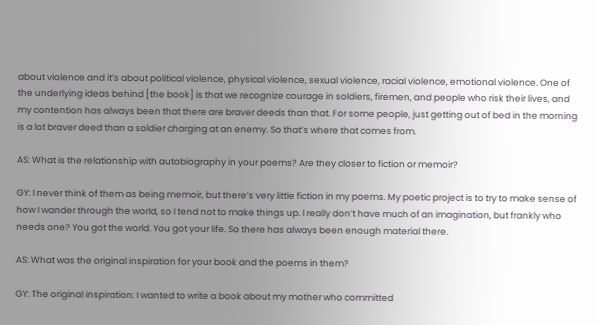about violence and it’s about political violence, physical violence, sexual violence, racial violence, emotional violence. One of the underlying ideas behind [the book] is that we recognize courage in soldiers, firemen, and people who risk their lives, and my contention has always been that there are braver deeds than that. For some people, just getting out of bed in the morning is a lot braver deed than a soldier charging at an enemy. So that’s where that comes from.

AS: What is the relationship with autobiography in your poems? Are they closer to fiction or memoir?

GY: I never think of them as being memoir, but there’s very little fiction in my poems. My poetic project is to try to make sense of how I wander through the world, so I tend not to make things up. I really don’t have much of an imagination, but frankly who needs one? You got the world. You got your life. So there has always been enough material there.

AS: What was the original inspiration for your book and the poems in them?

GY: The original inspiration: I wanted to write a book about my mother who committed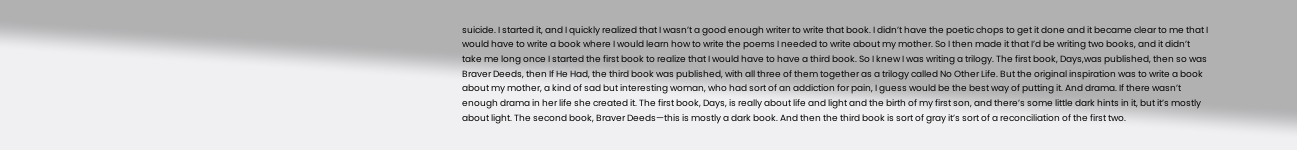suicide. I started it, and I quickly realized that I wasn’t a good enough writer to write that book. I didn’t have the poetic chops to get it done and it became clear to me that I would have to write a book where I would learn how to write the poems I needed to write about my mother. So I then made it that I’d be writing two books, and it didn’t take me long once I started the first book to realize that I would have to have a third book. So I knew I was writing a trilogy. The first book, Days,was published, then so was Braver Deeds, then If He Had, the third book was published, with all three of them together as a trilogy called No Other Life. But the original inspiration was to write a book about my mother, a kind of sad but interesting woman, who had sort of an addiction for pain, I guess would be the best way of putting it. And drama. If there wasn’t enough drama in her life she created it. The first book, Days, is really about life and light and the birth of my first son, and there’s some little dark hints in it, but it’s mostly about light. The second book, Braver Deeds—this is mostly a dark book. And then the third book is sort of gray it’s sort of a reconciliation of the first two.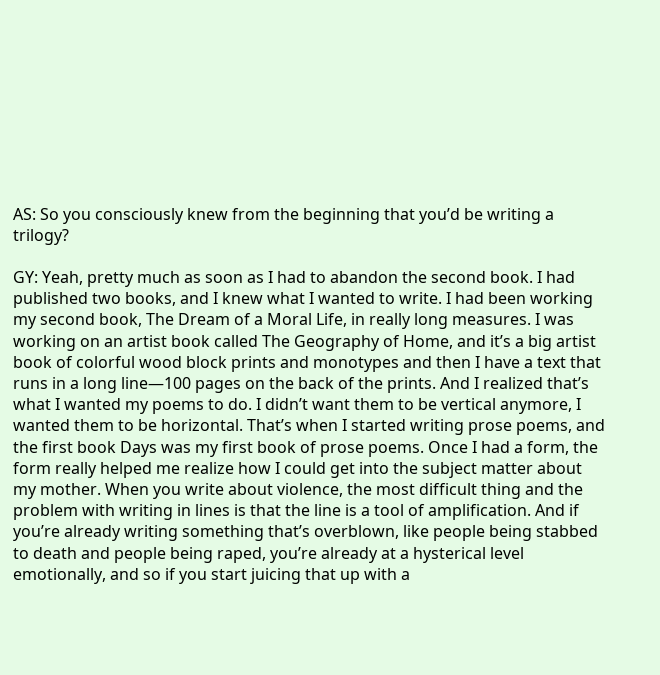AS: So you consciously knew from the beginning that you’d be writing a trilogy?

GY: Yeah, pretty much as soon as I had to abandon the second book. I had published two books, and I knew what I wanted to write. I had been working my second book, The Dream of a Moral Life, in really long measures. I was working on an artist book called The Geography of Home, and it’s a big artist book of colorful wood block prints and monotypes and then I have a text that runs in a long line—100 pages on the back of the prints. And I realized that’s what I wanted my poems to do. I didn’t want them to be vertical anymore, I wanted them to be horizontal. That’s when I started writing prose poems, and the first book Days was my first book of prose poems. Once I had a form, the form really helped me realize how I could get into the subject matter about my mother. When you write about violence, the most difficult thing and the problem with writing in lines is that the line is a tool of amplification. And if you’re already writing something that’s overblown, like people being stabbed to death and people being raped, you’re already at a hysterical level emotionally, and so if you start juicing that up with a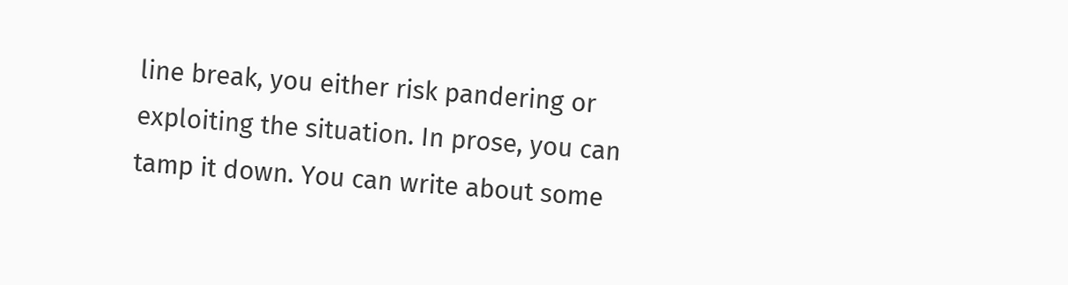line break, you either risk pandering or exploiting the situation. In prose, you can tamp it down. You can write about some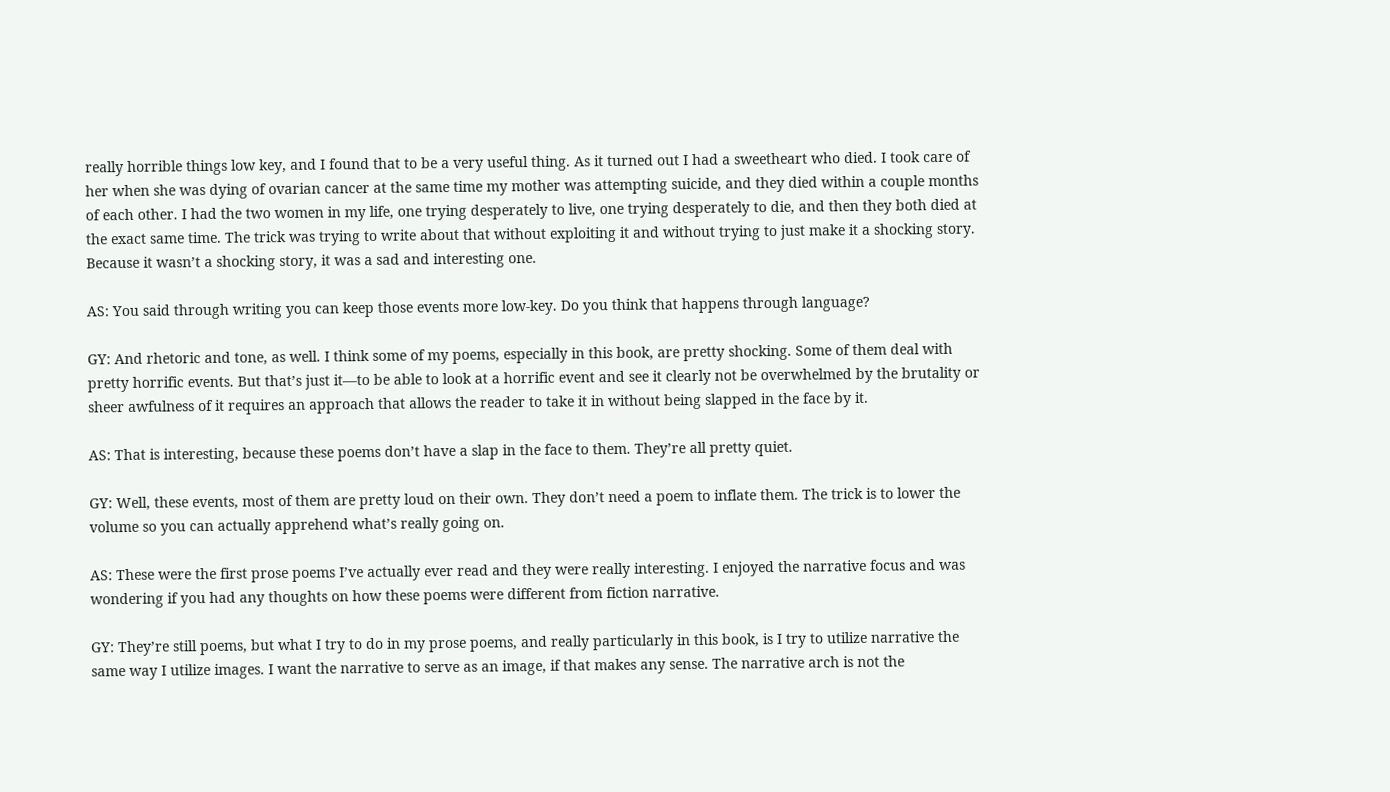really horrible things low key, and I found that to be a very useful thing. As it turned out I had a sweetheart who died. I took care of her when she was dying of ovarian cancer at the same time my mother was attempting suicide, and they died within a couple months of each other. I had the two women in my life, one trying desperately to live, one trying desperately to die, and then they both died at the exact same time. The trick was trying to write about that without exploiting it and without trying to just make it a shocking story. Because it wasn’t a shocking story, it was a sad and interesting one.

AS: You said through writing you can keep those events more low-key. Do you think that happens through language?

GY: And rhetoric and tone, as well. I think some of my poems, especially in this book, are pretty shocking. Some of them deal with pretty horrific events. But that’s just it—to be able to look at a horrific event and see it clearly not be overwhelmed by the brutality or sheer awfulness of it requires an approach that allows the reader to take it in without being slapped in the face by it.

AS: That is interesting, because these poems don’t have a slap in the face to them. They’re all pretty quiet.

GY: Well, these events, most of them are pretty loud on their own. They don’t need a poem to inflate them. The trick is to lower the volume so you can actually apprehend what’s really going on.

AS: These were the first prose poems I’ve actually ever read and they were really interesting. I enjoyed the narrative focus and was wondering if you had any thoughts on how these poems were different from fiction narrative.

GY: They’re still poems, but what I try to do in my prose poems, and really particularly in this book, is I try to utilize narrative the same way I utilize images. I want the narrative to serve as an image, if that makes any sense. The narrative arch is not the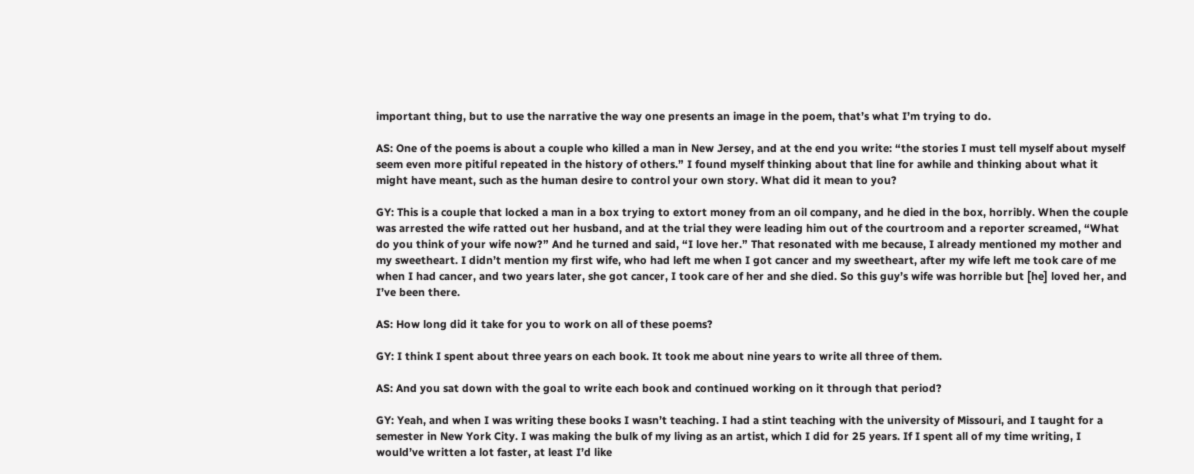important thing, but to use the narrative the way one presents an image in the poem, that’s what I’m trying to do.

AS: One of the poems is about a couple who killed a man in New Jersey, and at the end you write: “the stories I must tell myself about myself seem even more pitiful repeated in the history of others.” I found myself thinking about that line for awhile and thinking about what it might have meant, such as the human desire to control your own story. What did it mean to you?

GY: This is a couple that locked a man in a box trying to extort money from an oil company, and he died in the box, horribly. When the couple was arrested the wife ratted out her husband, and at the trial they were leading him out of the courtroom and a reporter screamed, “What do you think of your wife now?” And he turned and said, “I love her.” That resonated with me because, I already mentioned my mother and my sweetheart. I didn’t mention my first wife, who had left me when I got cancer and my sweetheart, after my wife left me took care of me when I had cancer, and two years later, she got cancer, I took care of her and she died. So this guy’s wife was horrible but [he] loved her, and I’ve been there.

AS: How long did it take for you to work on all of these poems?

GY: I think I spent about three years on each book. It took me about nine years to write all three of them.

AS: And you sat down with the goal to write each book and continued working on it through that period?

GY: Yeah, and when I was writing these books I wasn’t teaching. I had a stint teaching with the university of Missouri, and I taught for a semester in New York City. I was making the bulk of my living as an artist, which I did for 25 years. If I spent all of my time writing, I would’ve written a lot faster, at least I’d like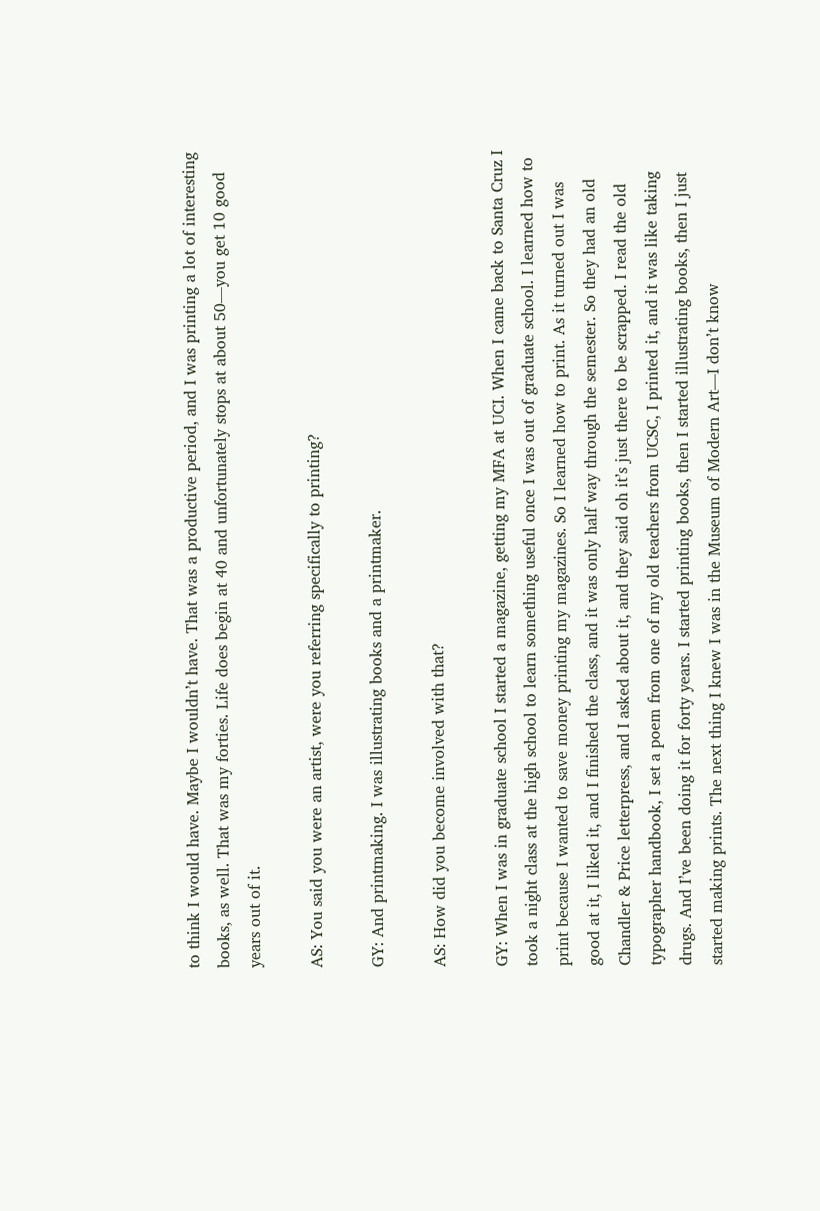to think I would have. Maybe I wouldn’t have. That was a productive period, and I was printing a lot of interesting books, as well. That was my forties. Life does begin at 40 and unfortunately stops at about 50—you get 10 good years out of it.

AS: You said you were an artist, were you referring specifically to printing?

GY: And printmaking. I was illustrating books and a printmaker.

AS: How did you become involved with that?

GY: When I was in graduate school I started a magazine, getting my MFA at UCI. When I came back to Santa Cruz I took a night class at the high school to learn something useful once I was out of graduate school. I learned how to print because I wanted to save money printing my magazines. So I learned how to print. As it turned out I was good at it, I liked it, and I finished the class, and it was only half way through the semester. So they had an old Chandler & Price letterpress, and I asked about it, and they said oh it’s just there to be scrapped. I read the old typographer handbook, I set a poem from one of my old teachers from UCSC, I printed it, and it was like taking drugs. And I’ve been doing it for forty years. I started printing books, then I started illustrating books, then I just started making prints. The next thing I knew I was in the Museum of Modern Art—I don’t know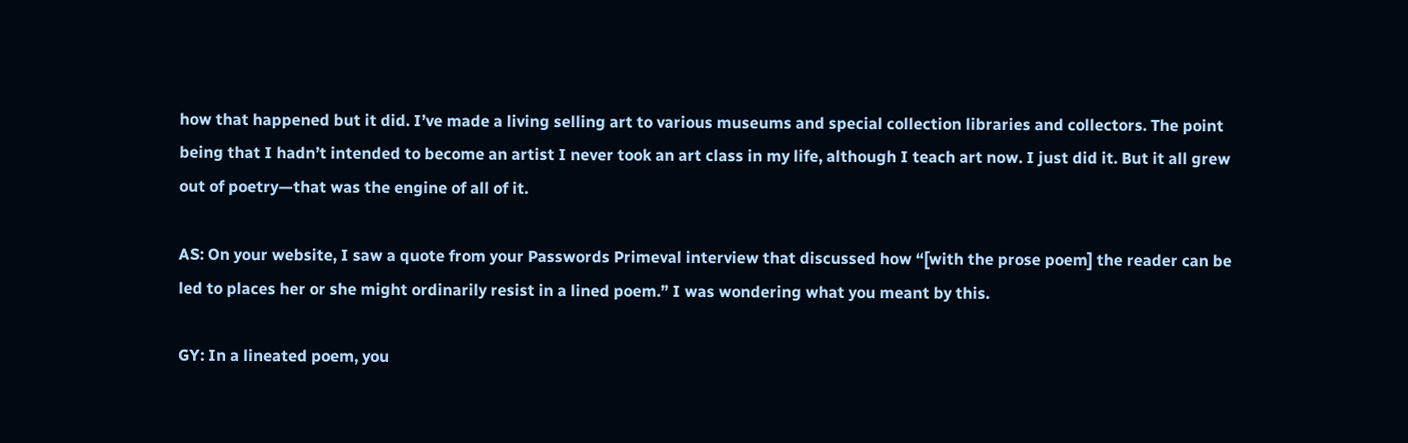how that happened but it did. I’ve made a living selling art to various museums and special collection libraries and collectors. The point being that I hadn’t intended to become an artist I never took an art class in my life, although I teach art now. I just did it. But it all grew out of poetry—that was the engine of all of it.

AS: On your website, I saw a quote from your Passwords Primeval interview that discussed how “[with the prose poem] the reader can be led to places her or she might ordinarily resist in a lined poem.” I was wondering what you meant by this.

GY: In a lineated poem, you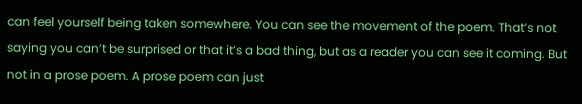can feel yourself being taken somewhere. You can see the movement of the poem. That’s not saying you can’t be surprised or that it’s a bad thing, but as a reader you can see it coming. But not in a prose poem. A prose poem can just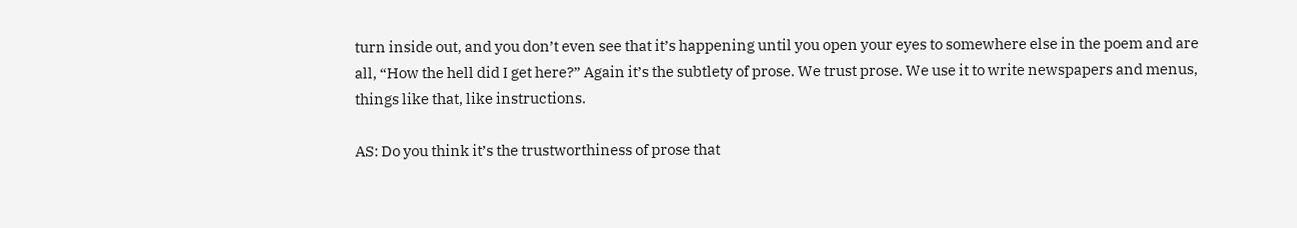turn inside out, and you don’t even see that it’s happening until you open your eyes to somewhere else in the poem and are all, “How the hell did I get here?” Again it’s the subtlety of prose. We trust prose. We use it to write newspapers and menus, things like that, like instructions.

AS: Do you think it’s the trustworthiness of prose that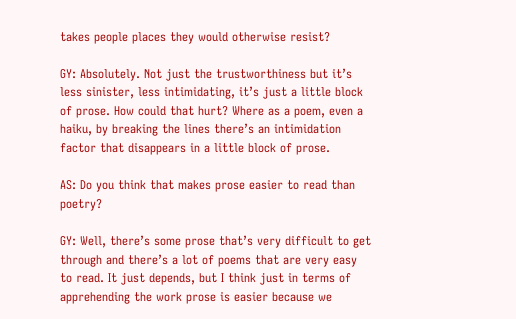takes people places they would otherwise resist?

GY: Absolutely. Not just the trustworthiness but it’s less sinister, less intimidating, it’s just a little block of prose. How could that hurt? Where as a poem, even a haiku, by breaking the lines there’s an intimidation factor that disappears in a little block of prose.

AS: Do you think that makes prose easier to read than poetry?

GY: Well, there’s some prose that’s very difficult to get through and there’s a lot of poems that are very easy to read. It just depends, but I think just in terms of apprehending the work prose is easier because we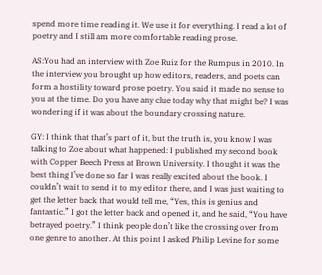spend more time reading it. We use it for everything. I read a lot of poetry and I still am more comfortable reading prose.

AS:You had an interview with Zoe Ruiz for the Rumpus in 2010. In the interview you brought up how editors, readers, and poets can form a hostility toward prose poetry. You said it made no sense to you at the time. Do you have any clue today why that might be? I was wondering if it was about the boundary crossing nature.

GY: I think that that’s part of it, but the truth is, you know I was talking to Zoe about what happened: I published my second book with Copper Beech Press at Brown University. I thought it was the best thing I’ve done so far I was really excited about the book. I couldn’t wait to send it to my editor there, and I was just waiting to get the letter back that would tell me, “Yes, this is genius and fantastic.” I got the letter back and opened it, and he said, “You have betrayed poetry.” I think people don’t like the crossing over from one genre to another. At this point I asked Philip Levine for some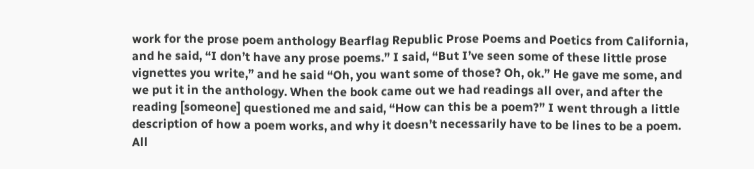work for the prose poem anthology Bearflag Republic Prose Poems and Poetics from California, and he said, “I don’t have any prose poems.” I said, “But I’ve seen some of these little prose vignettes you write,” and he said “Oh, you want some of those? Oh, ok.” He gave me some, and we put it in the anthology. When the book came out we had readings all over, and after the reading [someone] questioned me and said, “How can this be a poem?” I went through a little description of how a poem works, and why it doesn’t necessarily have to be lines to be a poem. All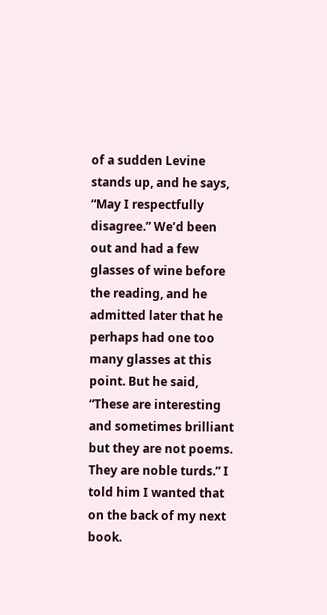of a sudden Levine stands up, and he says, “May I respectfully disagree.” We’d been out and had a few glasses of wine before the reading, and he admitted later that he perhaps had one too many glasses at this point. But he said, “These are interesting and sometimes brilliant but they are not poems. They are noble turds.” I told him I wanted that on the back of my next book.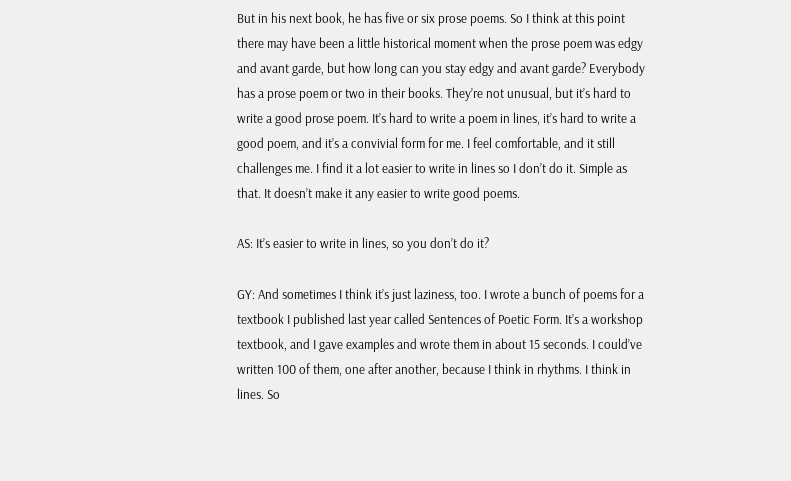But in his next book, he has five or six prose poems. So I think at this point there may have been a little historical moment when the prose poem was edgy and avant garde, but how long can you stay edgy and avant garde? Everybody has a prose poem or two in their books. They’re not unusual, but it’s hard to write a good prose poem. It’s hard to write a poem in lines, it’s hard to write a good poem, and it’s a convivial form for me. I feel comfortable, and it still challenges me. I find it a lot easier to write in lines so I don’t do it. Simple as that. It doesn’t make it any easier to write good poems.

AS: It’s easier to write in lines, so you don’t do it?

GY: And sometimes I think it’s just laziness, too. I wrote a bunch of poems for a textbook I published last year called Sentences of Poetic Form. It’s a workshop textbook, and I gave examples and wrote them in about 15 seconds. I could’ve written 100 of them, one after another, because I think in rhythms. I think in lines. So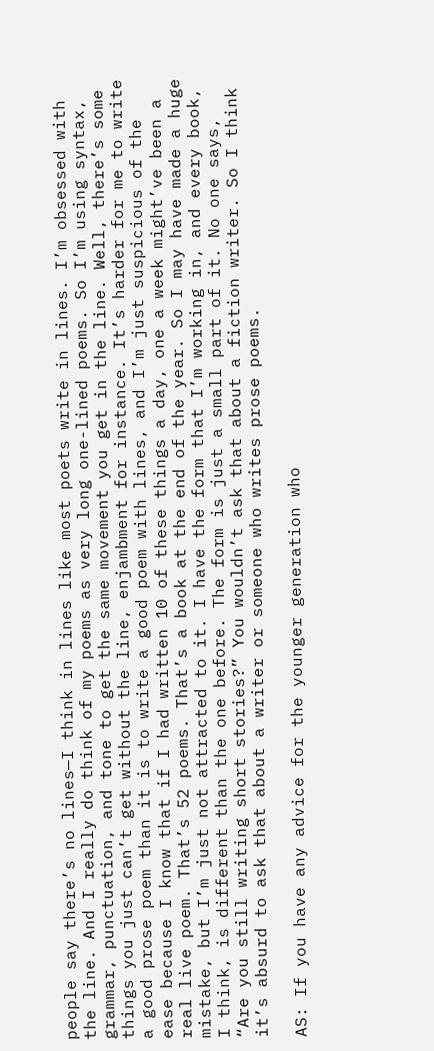people say there’s no lines—I think in lines like most poets write in lines. I’m obsessed with the line. And I really do think of my poems as very long one-lined poems. So I’m using syntax, grammar, punctuation, and tone to get the same movement you get in the line. Well, there’s some things you just can’t get without the line, enjambment for instance. It’s harder for me to write a good prose poem than it is to write a good poem with lines, and I’m just suspicious of the ease because I know that if I had written 10 of these things a day, one a week might’ve been a real live poem. That’s 52 poems. That’s a book at the end of the year. So I may have made a huge mistake, but I’m just not attracted to it. I have the form that I’m working in, and every book, I think, is different than the one before. The form is just a small part of it. No one says, “Are you still writing short stories?” You wouldn’t ask that about a fiction writer. So I think it’s absurd to ask that about a writer or someone who writes prose poems.

AS: If you have any advice for the younger generation who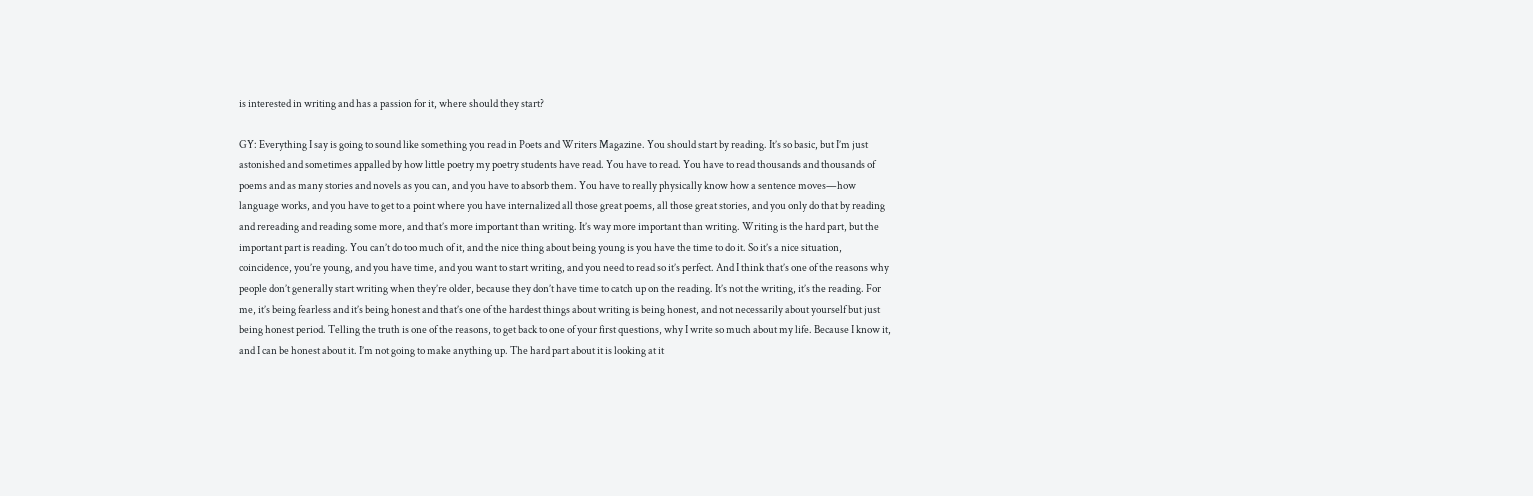is interested in writing and has a passion for it, where should they start?

GY: Everything I say is going to sound like something you read in Poets and Writers Magazine. You should start by reading. It’s so basic, but I’m just astonished and sometimes appalled by how little poetry my poetry students have read. You have to read. You have to read thousands and thousands of poems and as many stories and novels as you can, and you have to absorb them. You have to really physically know how a sentence moves—how language works, and you have to get to a point where you have internalized all those great poems, all those great stories, and you only do that by reading and rereading and reading some more, and that’s more important than writing. It’s way more important than writing. Writing is the hard part, but the important part is reading. You can’t do too much of it, and the nice thing about being young is you have the time to do it. So it’s a nice situation, coincidence, you’re young, and you have time, and you want to start writing, and you need to read so it’s perfect. And I think that’s one of the reasons why people don’t generally start writing when they’re older, because they don’t have time to catch up on the reading. It’s not the writing, it’s the reading. For me, it’s being fearless and it’s being honest and that’s one of the hardest things about writing is being honest, and not necessarily about yourself but just being honest period. Telling the truth is one of the reasons, to get back to one of your first questions, why I write so much about my life. Because I know it, and I can be honest about it. I’m not going to make anything up. The hard part about it is looking at it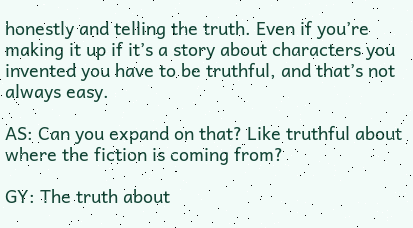honestly and telling the truth. Even if you’re making it up if it’s a story about characters you invented you have to be truthful, and that’s not always easy.

AS: Can you expand on that? Like truthful about where the fiction is coming from?

GY: The truth about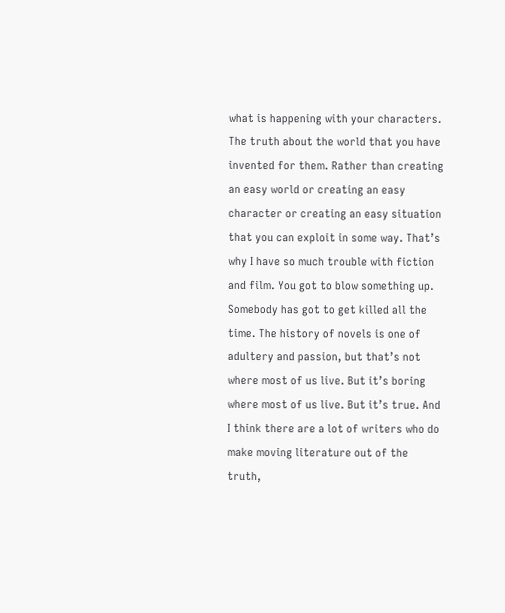what is happening with your characters. The truth about the world that you have invented for them. Rather than creating an easy world or creating an easy character or creating an easy situation that you can exploit in some way. That’s why I have so much trouble with fiction and film. You got to blow something up. Somebody has got to get killed all the time. The history of novels is one of adultery and passion, but that’s not where most of us live. But it’s boring where most of us live. But it’s true. And I think there are a lot of writers who do make moving literature out of the truth,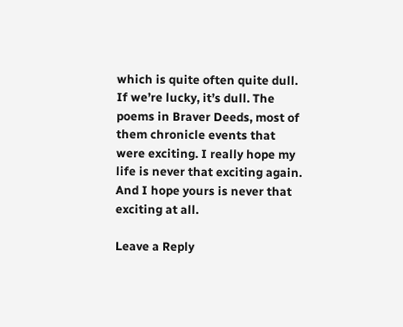which is quite often quite dull. If we’re lucky, it’s dull. The poems in Braver Deeds, most of them chronicle events that were exciting. I really hope my life is never that exciting again. And I hope yours is never that exciting at all.

Leave a Reply